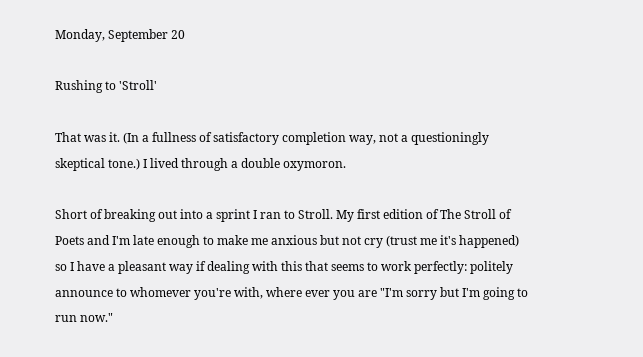Monday, September 20

Rushing to 'Stroll'

That was it. (In a fullness of satisfactory completion way, not a questioningly skeptical tone.) I lived through a double oxymoron.

Short of breaking out into a sprint I ran to Stroll. My first edition of The Stroll of Poets and I'm late enough to make me anxious but not cry (trust me it's happened) so I have a pleasant way if dealing with this that seems to work perfectly: politely announce to whomever you're with, where ever you are "I'm sorry but I'm going to run now."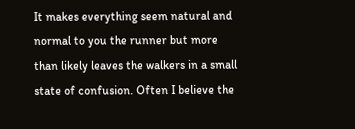It makes everything seem natural and normal to you the runner but more than likely leaves the walkers in a small state of confusion. Often I believe the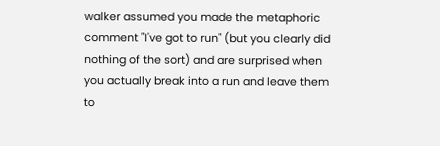walker assumed you made the metaphoric comment "I've got to run" (but you clearly did nothing of the sort) and are surprised when you actually break into a run and leave them to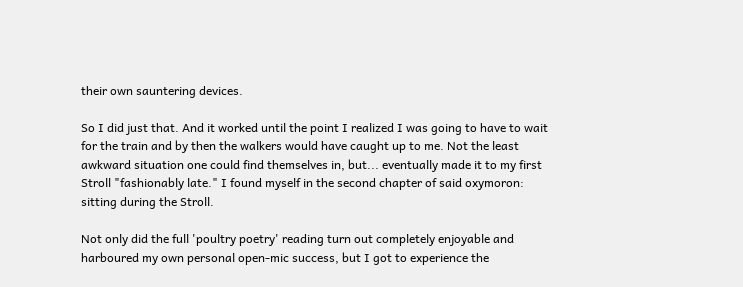their own sauntering devices.

So I did just that. And it worked until the point I realized I was going to have to wait for the train and by then the walkers would have caught up to me. Not the least awkward situation one could find themselves in, but... eventually made it to my first Stroll "fashionably late." I found myself in the second chapter of said oxymoron: sitting during the Stroll.

Not only did the full 'poultry poetry' reading turn out completely enjoyable and harboured my own personal open-mic success, but I got to experience the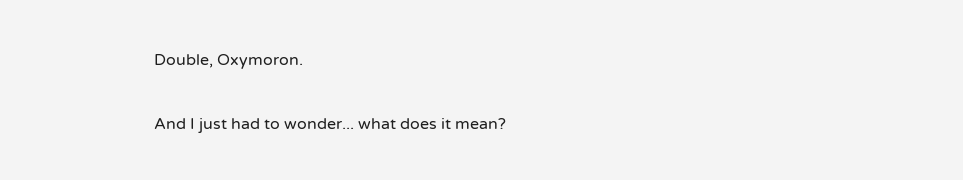Double, Oxymoron.

And I just had to wonder... what does it mean?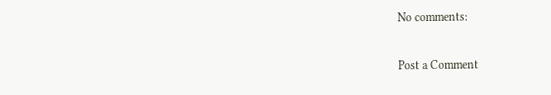No comments:

Post a Comment